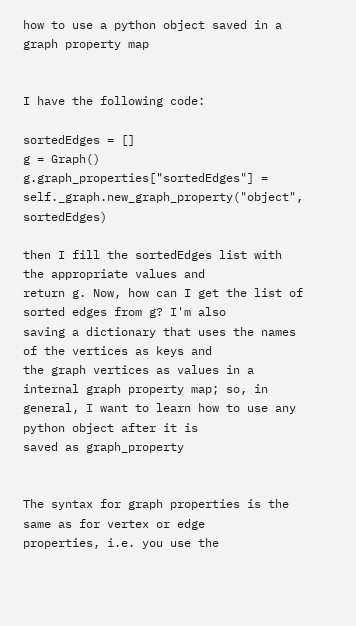how to use a python object saved in a graph property map


I have the following code:

sortedEdges = []
g = Graph()
g.graph_properties["sortedEdges"] =
self._graph.new_graph_property("object", sortedEdges)

then I fill the sortedEdges list with the appropriate values and
return g. Now, how can I get the list of sorted edges from g? I'm also
saving a dictionary that uses the names of the vertices as keys and
the graph vertices as values in a internal graph property map; so, in
general, I want to learn how to use any python object after it is
saved as graph_property


The syntax for graph properties is the same as for vertex or edge
properties, i.e. you use the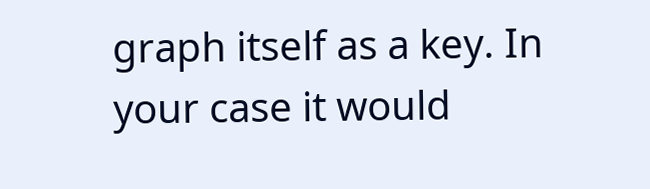graph itself as a key. In your case it would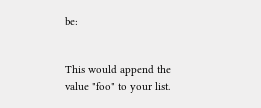be:


This would append the value "foo" to your list.